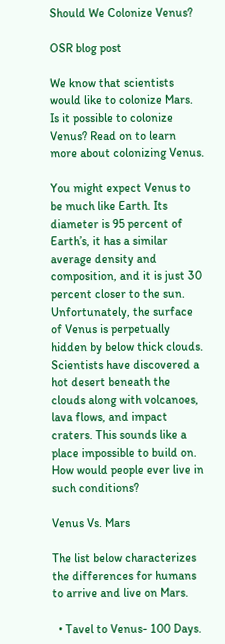Should We Colonize Venus?

OSR blog post

We know that scientists would like to colonize Mars. Is it possible to colonize Venus? Read on to learn more about colonizing Venus.

You might expect Venus to be much like Earth. Its diameter is 95 percent of Earth’s, it has a similar average density and composition, and it is just 30 percent closer to the sun. Unfortunately, the surface of Venus is perpetually hidden by below thick clouds. Scientists have discovered a hot desert beneath the clouds along with volcanoes, lava flows, and impact craters. This sounds like a place impossible to build on.  How would people ever live in such conditions?

Venus Vs. Mars

The list below characterizes the differences for humans to arrive and live on Mars.

  • Tavel to Venus- 100 Days.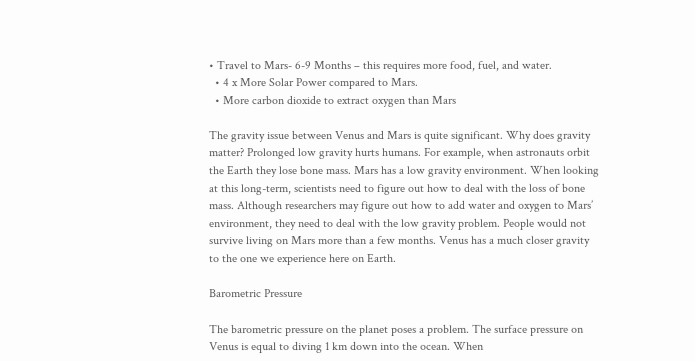• Travel to Mars- 6-9 Months – this requires more food, fuel, and water.
  • 4 x More Solar Power compared to Mars.
  • More carbon dioxide to extract oxygen than Mars

The gravity issue between Venus and Mars is quite significant. Why does gravity matter? Prolonged low gravity hurts humans. For example, when astronauts orbit the Earth they lose bone mass. Mars has a low gravity environment. When looking at this long-term, scientists need to figure out how to deal with the loss of bone mass. Although researchers may figure out how to add water and oxygen to Mars’ environment, they need to deal with the low gravity problem. People would not survive living on Mars more than a few months. Venus has a much closer gravity to the one we experience here on Earth.

Barometric Pressure

The barometric pressure on the planet poses a problem. The surface pressure on Venus is equal to diving 1 km down into the ocean. When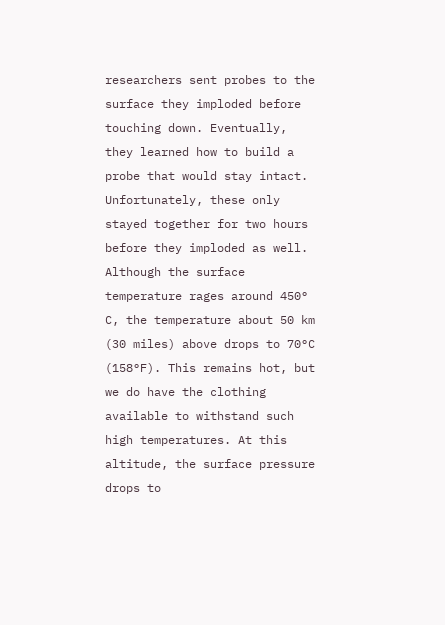researchers sent probes to the surface they imploded before touching down. Eventually, they learned how to build a probe that would stay intact. Unfortunately, these only stayed together for two hours before they imploded as well. Although the surface temperature rages around 450° C, the temperature about 50 km (30 miles) above drops to 70°C (158°F). This remains hot, but we do have the clothing available to withstand such high temperatures. At this altitude, the surface pressure drops to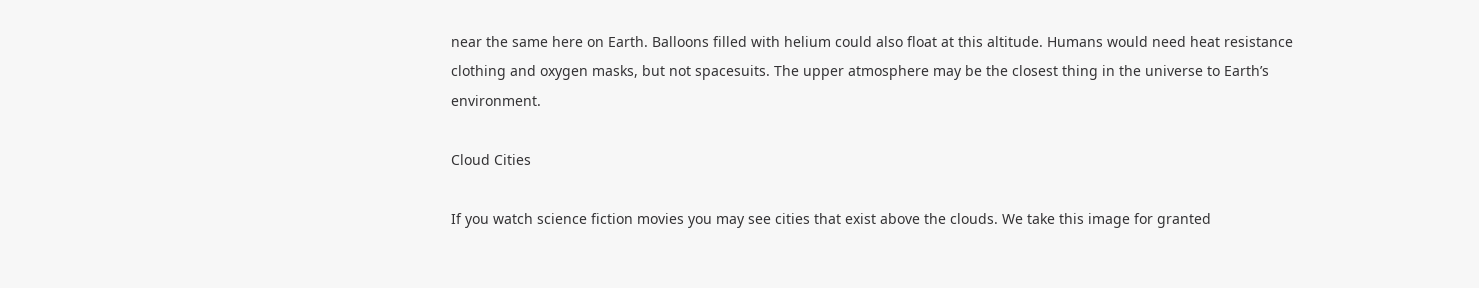near the same here on Earth. Balloons filled with helium could also float at this altitude. Humans would need heat resistance clothing and oxygen masks, but not spacesuits. The upper atmosphere may be the closest thing in the universe to Earth’s environment.

Cloud Cities

If you watch science fiction movies you may see cities that exist above the clouds. We take this image for granted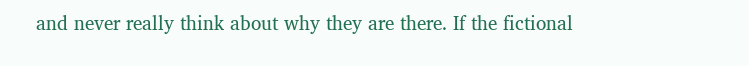and never really think about why they are there. If the fictional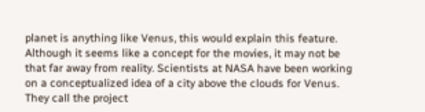planet is anything like Venus, this would explain this feature. Although it seems like a concept for the movies, it may not be that far away from reality. Scientists at NASA have been working on a conceptualized idea of a city above the clouds for Venus. They call the project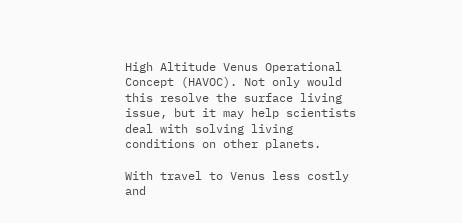High Altitude Venus Operational Concept (HAVOC). Not only would this resolve the surface living issue, but it may help scientists deal with solving living conditions on other planets.

With travel to Venus less costly and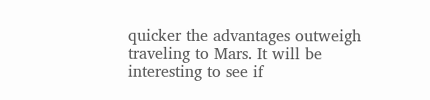quicker the advantages outweigh traveling to Mars. It will be interesting to see if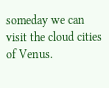someday we can visit the cloud cities of Venus.